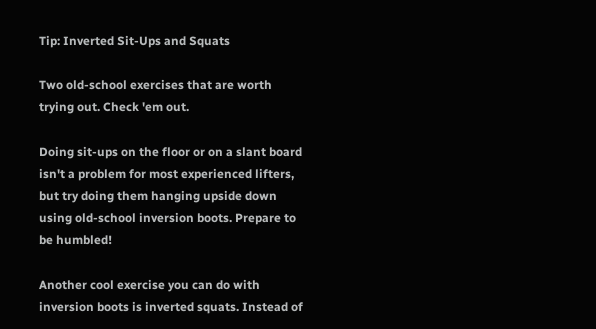Tip: Inverted Sit-Ups and Squats

Two old-school exercises that are worth trying out. Check 'em out.

Doing sit-ups on the floor or on a slant board isn't a problem for most experienced lifters, but try doing them hanging upside down using old-school inversion boots. Prepare to be humbled!

Another cool exercise you can do with inversion boots is inverted squats. Instead of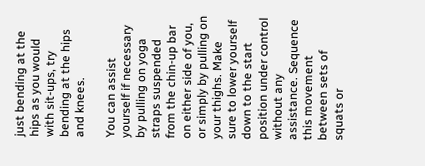just bending at the hips as you would with sit-ups, try bending at the hips and knees.

You can assist yourself if necessary by pulling on yoga straps suspended from the chin-up bar on either side of you, or simply by pulling on your thighs. Make sure to lower yourself down to the start position under control without any assistance. Sequence this movement between sets of squats or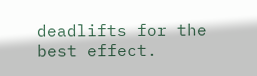deadlifts for the best effect.